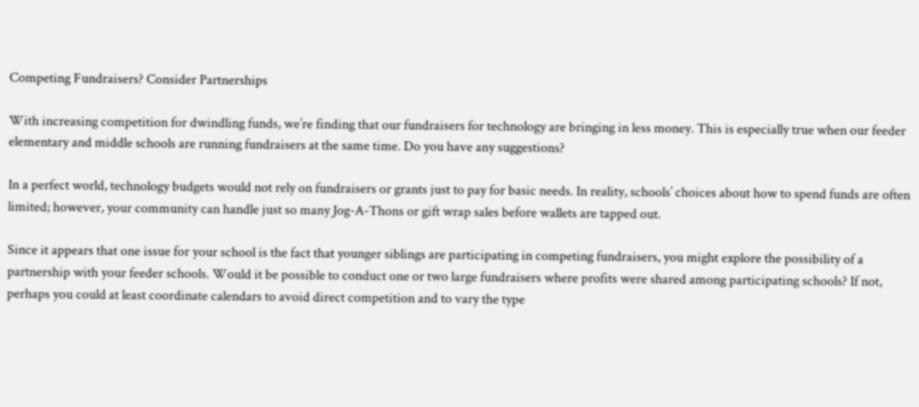Competing Fundraisers? Consider Partnerships

With increasing competition for dwindling funds, we’re finding that our fundraisers for technology are bringing in less money. This is especially true when our feeder elementary and middle schools are running fundraisers at the same time. Do you have any suggestions?

In a perfect world, technology budgets would not rely on fundraisers or grants just to pay for basic needs. In reality, schools’ choices about how to spend funds are often limited; however, your community can handle just so many Jog-A-Thons or gift wrap sales before wallets are tapped out.

Since it appears that one issue for your school is the fact that younger siblings are participating in competing fundraisers, you might explore the possibility of a partnership with your feeder schools. Would it be possible to conduct one or two large fundraisers where profits were shared among participating schools? If not, perhaps you could at least coordinate calendars to avoid direct competition and to vary the type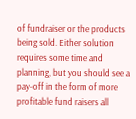of fundraiser or the products being sold. Either solution requires some time and planning, but you should see a pay-off in the form of more profitable fund raisers all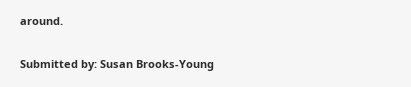around.

Submitted by: Susan Brooks-Young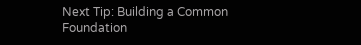Next Tip: Building a Common Foundation